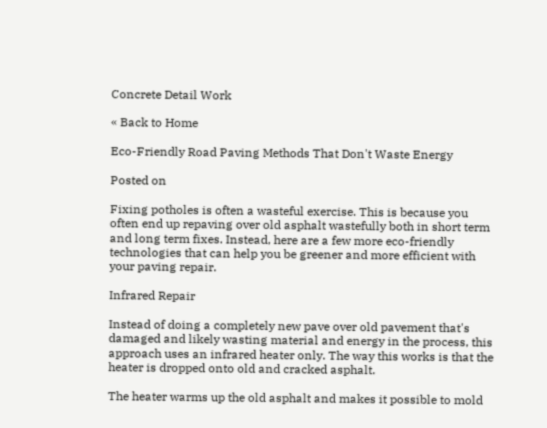Concrete Detail Work

« Back to Home

Eco-Friendly Road Paving Methods That Don't Waste Energy

Posted on

Fixing potholes is often a wasteful exercise. This is because you often end up repaving over old asphalt wastefully both in short term and long term fixes. Instead, here are a few more eco-friendly technologies that can help you be greener and more efficient with your paving repair.

Infrared Repair

Instead of doing a completely new pave over old pavement that's damaged and likely wasting material and energy in the process, this approach uses an infrared heater only. The way this works is that the heater is dropped onto old and cracked asphalt.

The heater warms up the old asphalt and makes it possible to mold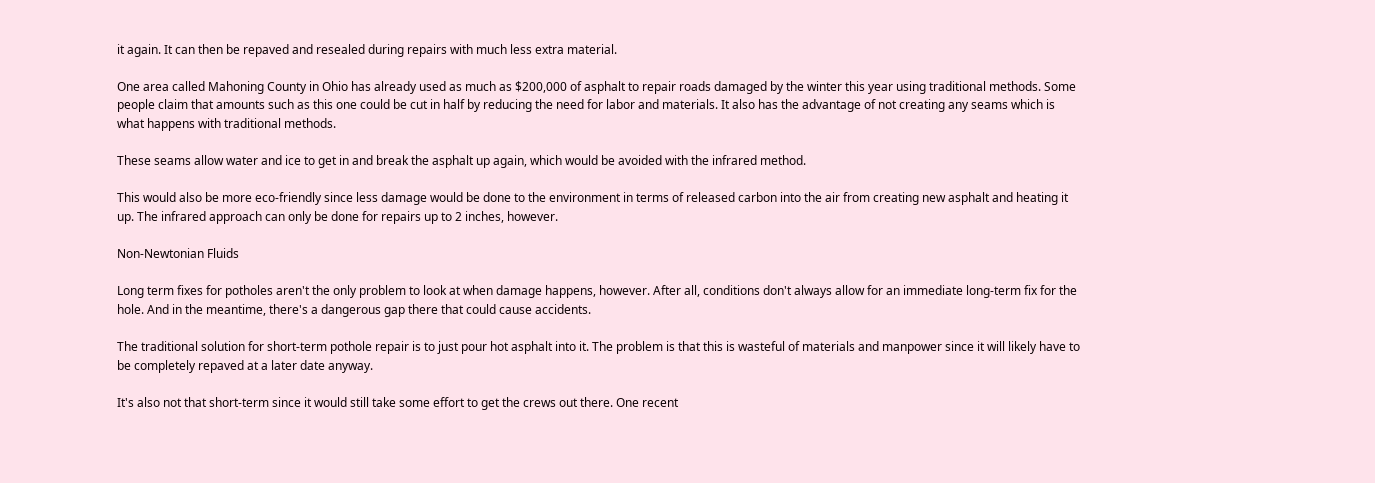it again. It can then be repaved and resealed during repairs with much less extra material.

One area called Mahoning County in Ohio has already used as much as $200,000 of asphalt to repair roads damaged by the winter this year using traditional methods. Some people claim that amounts such as this one could be cut in half by reducing the need for labor and materials. It also has the advantage of not creating any seams which is what happens with traditional methods.

These seams allow water and ice to get in and break the asphalt up again, which would be avoided with the infrared method.

This would also be more eco-friendly since less damage would be done to the environment in terms of released carbon into the air from creating new asphalt and heating it up. The infrared approach can only be done for repairs up to 2 inches, however.

Non-Newtonian Fluids

Long term fixes for potholes aren't the only problem to look at when damage happens, however. After all, conditions don't always allow for an immediate long-term fix for the hole. And in the meantime, there's a dangerous gap there that could cause accidents.

The traditional solution for short-term pothole repair is to just pour hot asphalt into it. The problem is that this is wasteful of materials and manpower since it will likely have to be completely repaved at a later date anyway.

It's also not that short-term since it would still take some effort to get the crews out there. One recent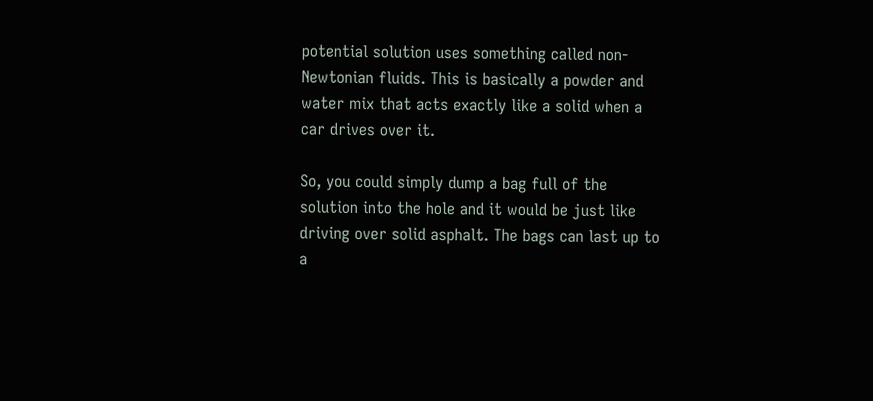potential solution uses something called non-Newtonian fluids. This is basically a powder and water mix that acts exactly like a solid when a car drives over it.

So, you could simply dump a bag full of the solution into the hole and it would be just like driving over solid asphalt. The bags can last up to a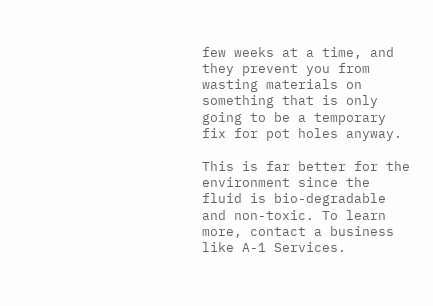few weeks at a time, and they prevent you from wasting materials on something that is only going to be a temporary fix for pot holes anyway.

This is far better for the environment since the fluid is bio-degradable and non-toxic. To learn more, contact a business like A-1 Services.